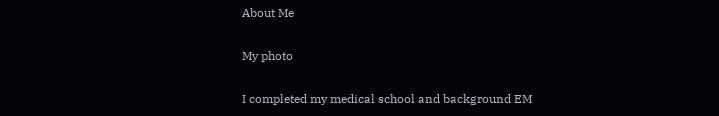About Me

My photo

I completed my medical school and background EM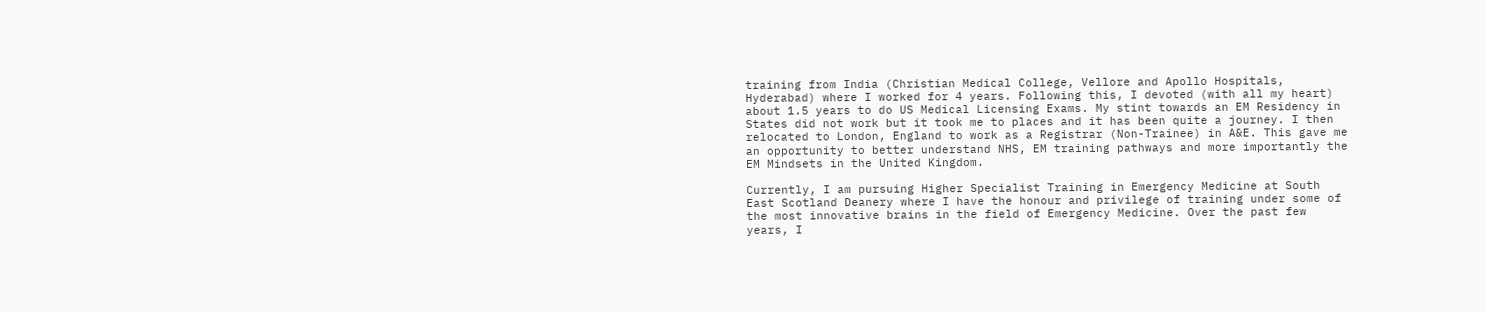training from India (Christian Medical College, Vellore and Apollo Hospitals, Hyderabad) where I worked for 4 years. Following this, I devoted (with all my heart) about 1.5 years to do US Medical Licensing Exams. My stint towards an EM Residency in States did not work but it took me to places and it has been quite a journey. I then relocated to London, England to work as a Registrar (Non-Trainee) in A&E. This gave me an opportunity to better understand NHS, EM training pathways and more importantly the EM Mindsets in the United Kingdom.

Currently, I am pursuing Higher Specialist Training in Emergency Medicine at South East Scotland Deanery where I have the honour and privilege of training under some of the most innovative brains in the field of Emergency Medicine. Over the past few years, I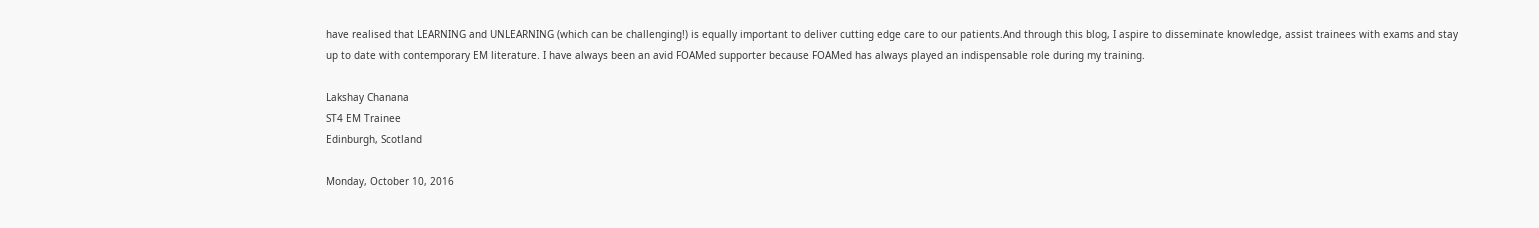have realised that LEARNING and UNLEARNING (which can be challenging!) is equally important to deliver cutting edge care to our patients.And through this blog, I aspire to disseminate knowledge, assist trainees with exams and stay up to date with contemporary EM literature. I have always been an avid FOAMed supporter because FOAMed has always played an indispensable role during my training.

Lakshay Chanana
ST4 EM Trainee
Edinburgh, Scotland

Monday, October 10, 2016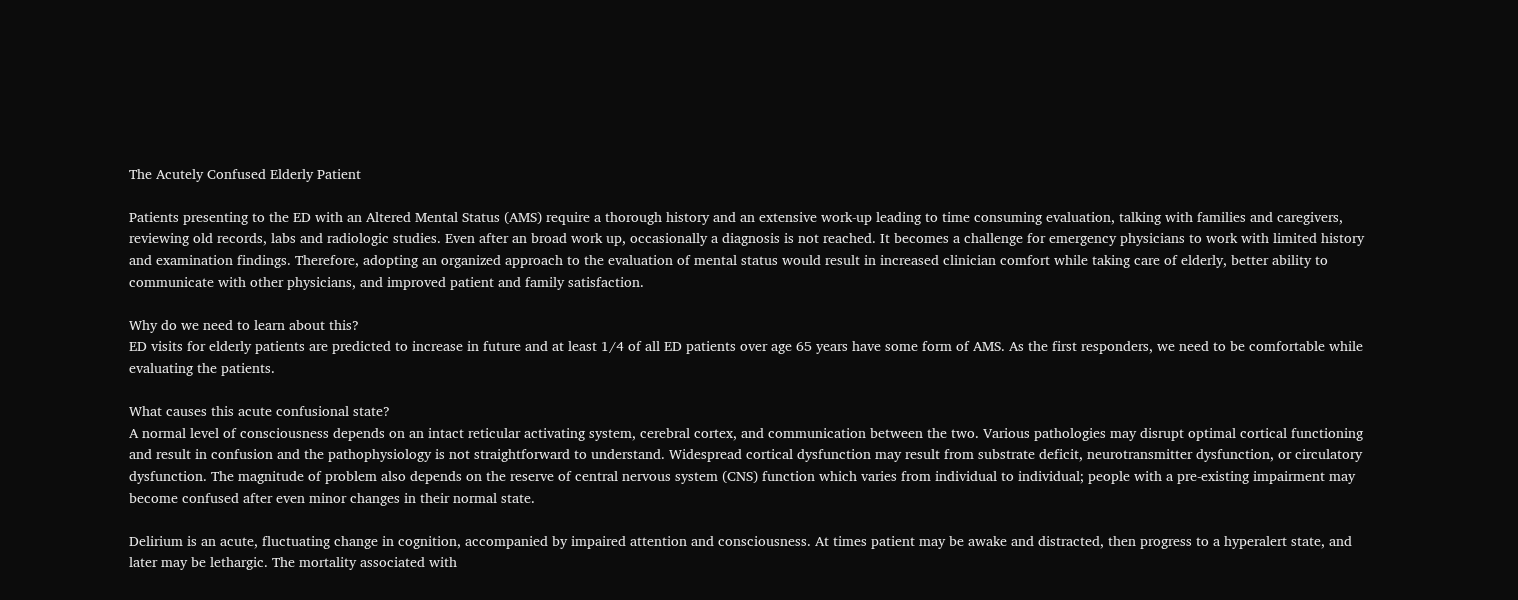The Acutely Confused Elderly Patient

Patients presenting to the ED with an Altered Mental Status (AMS) require a thorough history and an extensive work-up leading to time consuming evaluation, talking with families and caregivers, reviewing old records, labs and radiologic studies. Even after an broad work up, occasionally a diagnosis is not reached. It becomes a challenge for emergency physicians to work with limited history and examination findings. Therefore, adopting an organized approach to the evaluation of mental status would result in increased clinician comfort while taking care of elderly, better ability to communicate with other physicians, and improved patient and family satisfaction.

Why do we need to learn about this?
ED visits for elderly patients are predicted to increase in future and at least 1/4 of all ED patients over age 65 years have some form of AMS. As the first responders, we need to be comfortable while evaluating the patients.

What causes this acute confusional state?
A normal level of consciousness depends on an intact reticular activating system, cerebral cortex, and communication between the two. Various pathologies may disrupt optimal cortical functioning and result in confusion and the pathophysiology is not straightforward to understand. Widespread cortical dysfunction may result from substrate deficit, neurotransmitter dysfunction, or circulatory dysfunction. The magnitude of problem also depends on the reserve of central nervous system (CNS) function which varies from individual to individual; people with a pre-existing impairment may become confused after even minor changes in their normal state.

Delirium is an acute, fluctuating change in cognition, accompanied by impaired attention and consciousness. At times patient may be awake and distracted, then progress to a hyperalert state, and later may be lethargic. The mortality associated with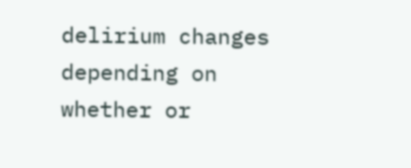delirium changes depending on whether or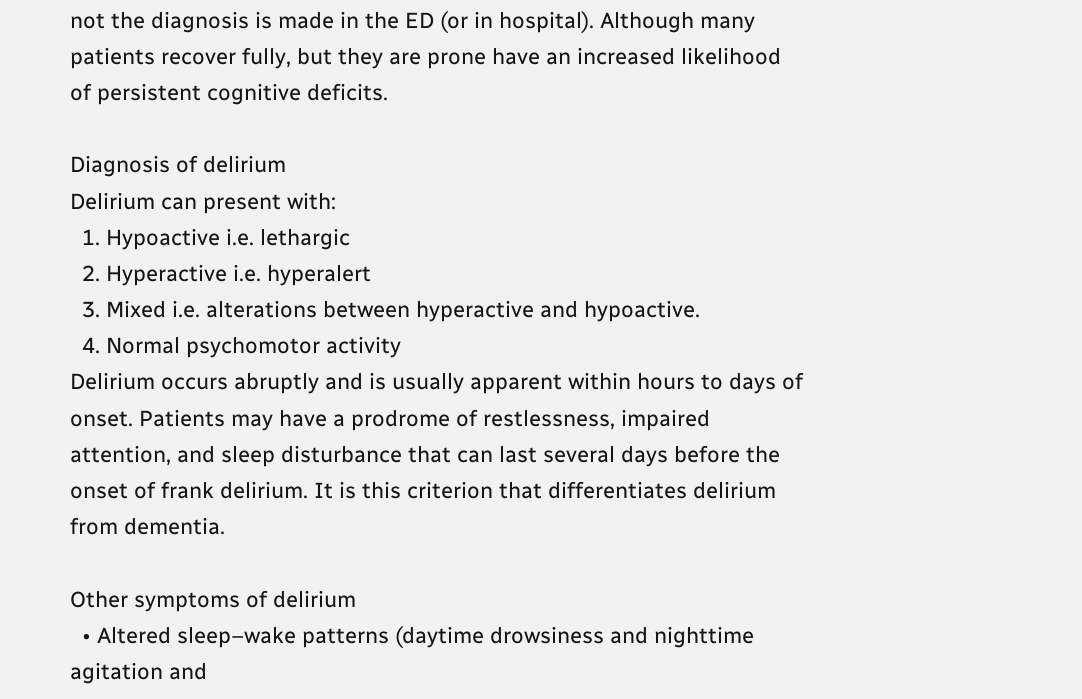not the diagnosis is made in the ED (or in hospital). Although many patients recover fully, but they are prone have an increased likelihood of persistent cognitive deficits.

Diagnosis of delirium
Delirium can present with:
  1. Hypoactive i.e. lethargic
  2. Hyperactive i.e. hyperalert
  3. Mixed i.e. alterations between hyperactive and hypoactive.
  4. Normal psychomotor activity
Delirium occurs abruptly and is usually apparent within hours to days of onset. Patients may have a prodrome of restlessness, impaired attention, and sleep disturbance that can last several days before the onset of frank delirium. It is this criterion that differentiates delirium from dementia.

Other symptoms of delirium
  • Altered sleep–wake patterns (daytime drowsiness and nighttime agitation and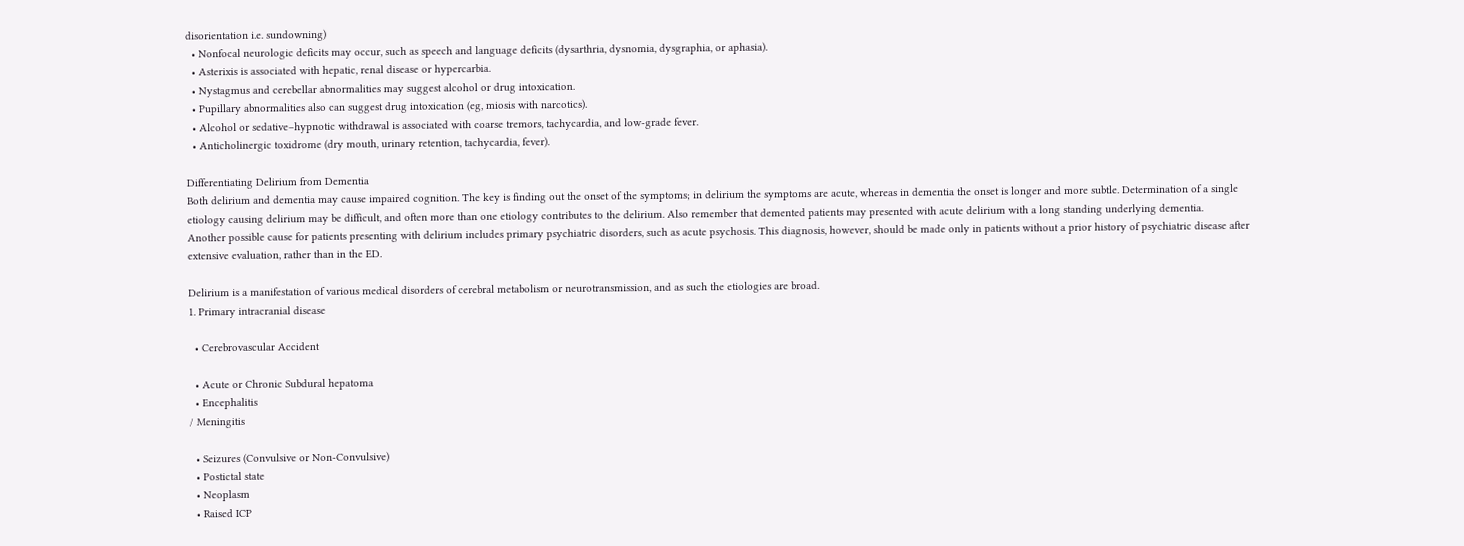disorientation i.e. sundowning)
  • Nonfocal neurologic deficits may occur, such as speech and language deficits (dysarthria, dysnomia, dysgraphia, or aphasia).
  • Asterixis is associated with hepatic, renal disease or hypercarbia.
  • Nystagmus and cerebellar abnormalities may suggest alcohol or drug intoxication.
  • Pupillary abnormalities also can suggest drug intoxication (eg, miosis with narcotics).
  • Alcohol or sedative–hypnotic withdrawal is associated with coarse tremors, tachycardia, and low-grade fever.
  • Anticholinergic toxidrome (dry mouth, urinary retention, tachycardia, fever).

Differentiating Delirium from Dementia
Both delirium and dementia may cause impaired cognition. The key is finding out the onset of the symptoms; in delirium the symptoms are acute, whereas in dementia the onset is longer and more subtle. Determination of a single etiology causing delirium may be difficult, and often more than one etiology contributes to the delirium. Also remember that demented patients may presented with acute delirium with a long standing underlying dementia.
Another possible cause for patients presenting with delirium includes primary psychiatric disorders, such as acute psychosis. This diagnosis, however, should be made only in patients without a prior history of psychiatric disease after extensive evaluation, rather than in the ED.

Delirium is a manifestation of various medical disorders of cerebral metabolism or neurotransmission, and as such the etiologies are broad.
1. Primary intracranial disease

  • Cerebrovascular Accident

  • Acute or Chronic Subdural hepatoma
  • Encephalitis
/ Meningitis

  • Seizures (Convulsive or Non-Convulsive)
  • Postictal state
  • Neoplasm
  • Raised ICP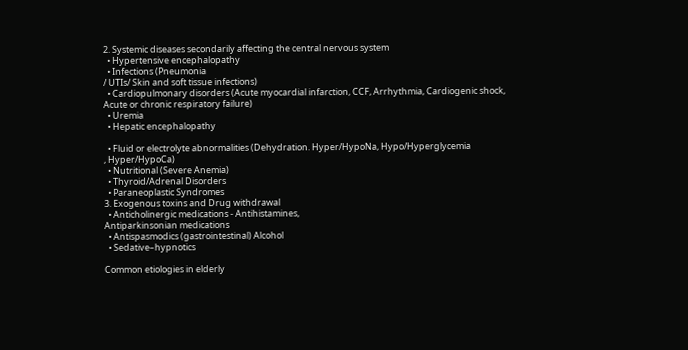2. Systemic diseases secondarily affecting the central nervous system
  • Hypertensive encephalopathy
  • Infections (Pneumonia
/ UTIs/ Skin and soft tissue infections)
  • Cardiopulmonary disorders (Acute myocardial infarction, CCF, Arrhythmia, Cardiogenic shock,
Acute or chronic respiratory failure)
  • Uremia
  • Hepatic encephalopathy

  • Fluid or electrolyte abnormalities (Dehydration. Hyper/HypoNa, Hypo/Hyperglycemia
, Hyper/HypoCa)
  • Nutritional (Severe Anemia)
  • Thyroid/Adrenal Disorders
  • Paraneoplastic Syndromes
3. Exogenous toxins and Drug withdrawal
  • Anticholinergic medications - Antihistamines,
Antiparkinsonian medications
  • Antispasmodics (gastrointestinal) Alcohol
  • Sedative–hypnotics

Common etiologies in elderly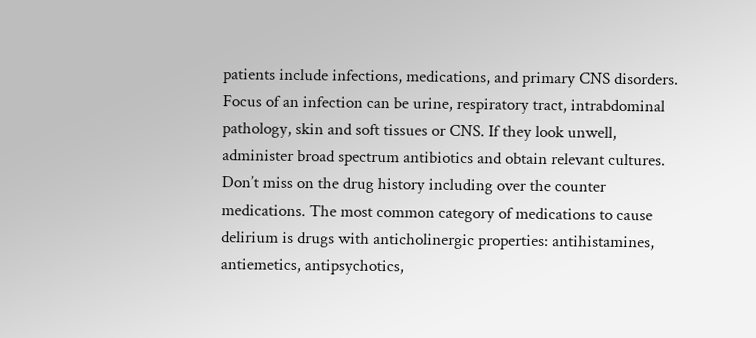patients include infections, medications, and primary CNS disorders. Focus of an infection can be urine, respiratory tract, intrabdominal pathology, skin and soft tissues or CNS. If they look unwell, administer broad spectrum antibiotics and obtain relevant cultures.
Don’t miss on the drug history including over the counter medications. The most common category of medications to cause delirium is drugs with anticholinergic properties: antihistamines, antiemetics, antipsychotics,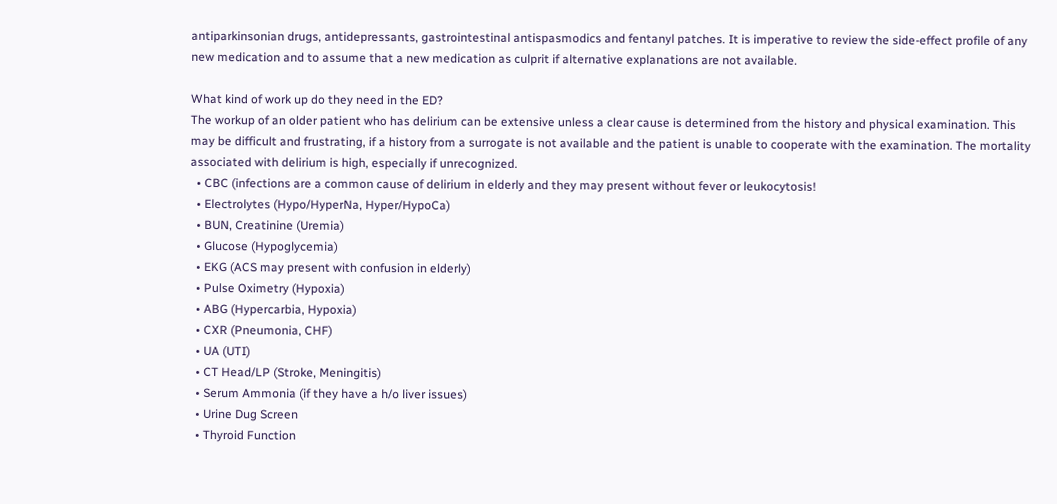antiparkinsonian drugs, antidepressants, gastrointestinal antispasmodics and fentanyl patches. It is imperative to review the side-effect profile of any new medication and to assume that a new medication as culprit if alternative explanations are not available.

What kind of work up do they need in the ED?
The workup of an older patient who has delirium can be extensive unless a clear cause is determined from the history and physical examination. This may be difficult and frustrating, if a history from a surrogate is not available and the patient is unable to cooperate with the examination. The mortality associated with delirium is high, especially if unrecognized.
  • CBC (infections are a common cause of delirium in elderly and they may present without fever or leukocytosis!
  • Electrolytes (Hypo/HyperNa, Hyper/HypoCa)
  • BUN, Creatinine (Uremia)
  • Glucose (Hypoglycemia)
  • EKG (ACS may present with confusion in elderly)
  • Pulse Oximetry (Hypoxia)
  • ABG (Hypercarbia, Hypoxia)
  • CXR (Pneumonia, CHF)
  • UA (UTI)
  • CT Head/LP (Stroke, Meningitis)
  • Serum Ammonia (if they have a h/o liver issues)
  • Urine Dug Screen
  • Thyroid Function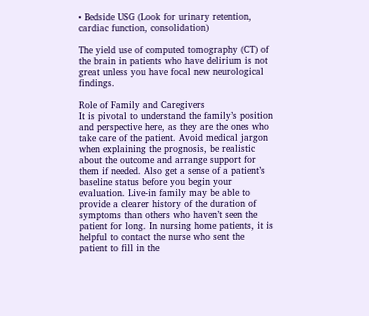• Bedside USG (Look for urinary retention, cardiac function, consolidation)

The yield use of computed tomography (CT) of the brain in patients who have delirium is not great unless you have focal new neurological findings.

Role of Family and Caregivers
It is pivotal to understand the family’s position and perspective here, as they are the ones who take care of the patient. Avoid medical jargon when explaining the prognosis, be realistic about the outcome and arrange support for them if needed. Also get a sense of a patient’s baseline status before you begin your evaluation. Live-in family may be able to provide a clearer history of the duration of symptoms than others who haven’t seen the patient for long. In nursing home patients, it is helpful to contact the nurse who sent the patient to fill in the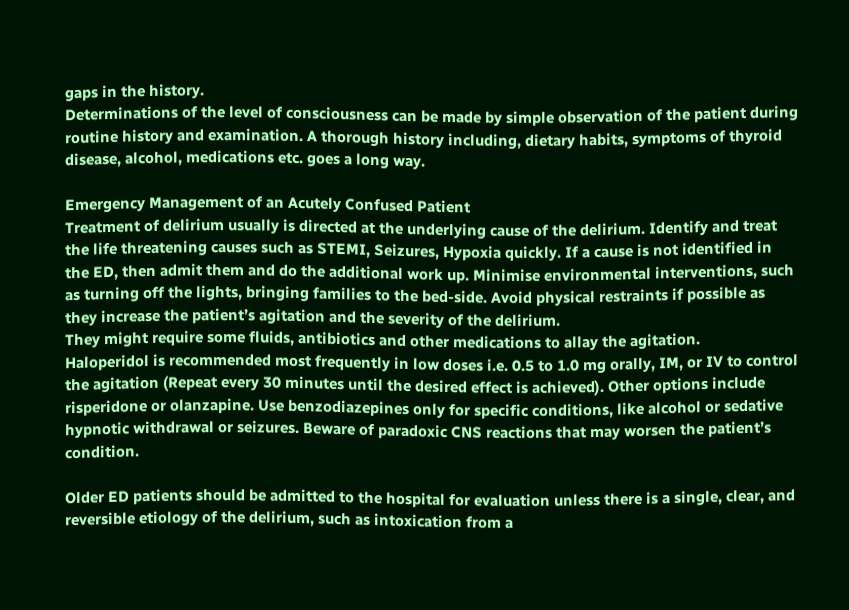gaps in the history.
Determinations of the level of consciousness can be made by simple observation of the patient during routine history and examination. A thorough history including, dietary habits, symptoms of thyroid disease, alcohol, medications etc. goes a long way.

Emergency Management of an Acutely Confused Patient
Treatment of delirium usually is directed at the underlying cause of the delirium. Identify and treat the life threatening causes such as STEMI, Seizures, Hypoxia quickly. If a cause is not identified in the ED, then admit them and do the additional work up. Minimise environmental interventions, such as turning off the lights, bringing families to the bed-side. Avoid physical restraints if possible as they increase the patient’s agitation and the severity of the delirium.
They might require some fluids, antibiotics and other medications to allay the agitation.
Haloperidol is recommended most frequently in low doses i.e. 0.5 to 1.0 mg orally, IM, or IV to control the agitation (Repeat every 30 minutes until the desired effect is achieved). Other options include risperidone or olanzapine. Use benzodiazepines only for specific conditions, like alcohol or sedative hypnotic withdrawal or seizures. Beware of paradoxic CNS reactions that may worsen the patient’s condition.

Older ED patients should be admitted to the hospital for evaluation unless there is a single, clear, and reversible etiology of the delirium, such as intoxication from a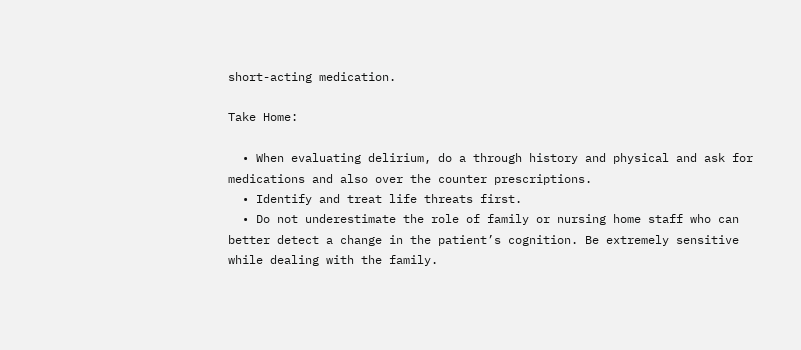short-acting medication.

Take Home:

  • When evaluating delirium, do a through history and physical and ask for medications and also over the counter prescriptions.
  • Identify and treat life threats first.
  • Do not underestimate the role of family or nursing home staff who can better detect a change in the patient’s cognition. Be extremely sensitive while dealing with the family.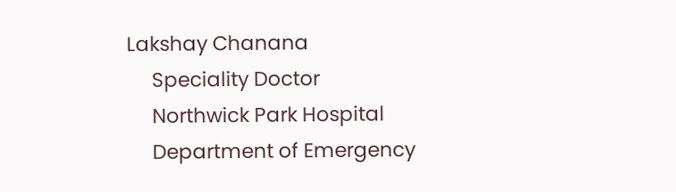Lakshay Chanana
     Speciality Doctor
     Northwick Park Hospital
     Department of Emergency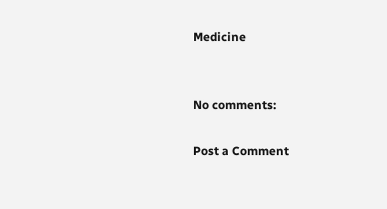Medicine


No comments:

Post a Comment